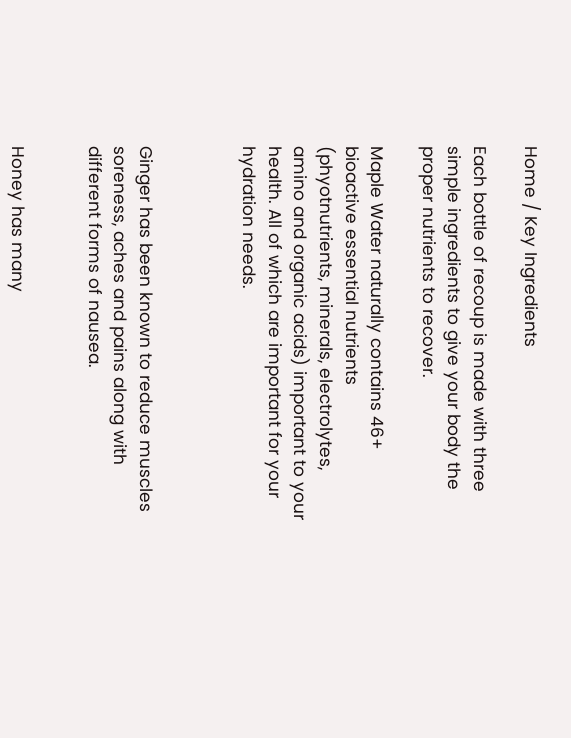Home / Key Ingredients

Each bottle of recoup is made with three simple ingredients to give your body the proper nutrients to recover.

Maple Water naturally contains 46+ bioactive essential nutrients (phyotnutrients, minerals, electrolytes, amino and organic acids) important to your health. All of which are important for your hydration needs.



Ginger has been known to reduce muscles soreness, aches and pains along with different forms of nausea.


Honey has many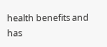health benefits and has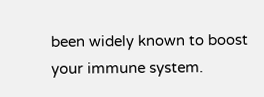been widely known to boost your immune system.